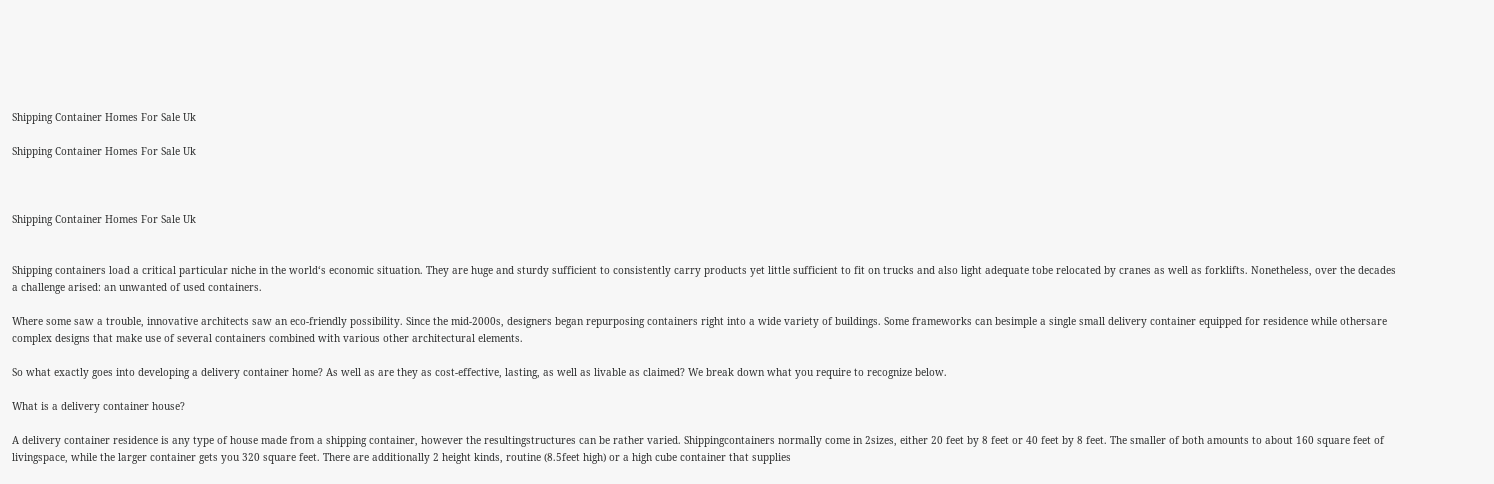Shipping Container Homes For Sale Uk

Shipping Container Homes For Sale Uk



Shipping Container Homes For Sale Uk


Shipping containers load a critical particular niche in the world‘s economic situation. They are huge and sturdy sufficient to consistently carry products yet little sufficient to fit on trucks and also light adequate tobe relocated by cranes as well as forklifts. Nonetheless, over the decades a challenge arised: an unwanted of used containers.

Where some saw a trouble, innovative architects saw an eco-friendly possibility. Since the mid-2000s, designers began repurposing containers right into a wide variety of buildings. Some frameworks can besimple a single small delivery container equipped for residence while othersare complex designs that make use of several containers combined with various other architectural elements.

So what exactly goes into developing a delivery container home? As well as are they as cost-effective, lasting, as well as livable as claimed? We break down what you require to recognize below.

What is a delivery container house?

A delivery container residence is any type of house made from a shipping container, however the resultingstructures can be rather varied. Shippingcontainers normally come in 2sizes, either 20 feet by 8 feet or 40 feet by 8 feet. The smaller of both amounts to about 160 square feet of livingspace, while the larger container gets you 320 square feet. There are additionally 2 height kinds, routine (8.5feet high) or a high cube container that supplies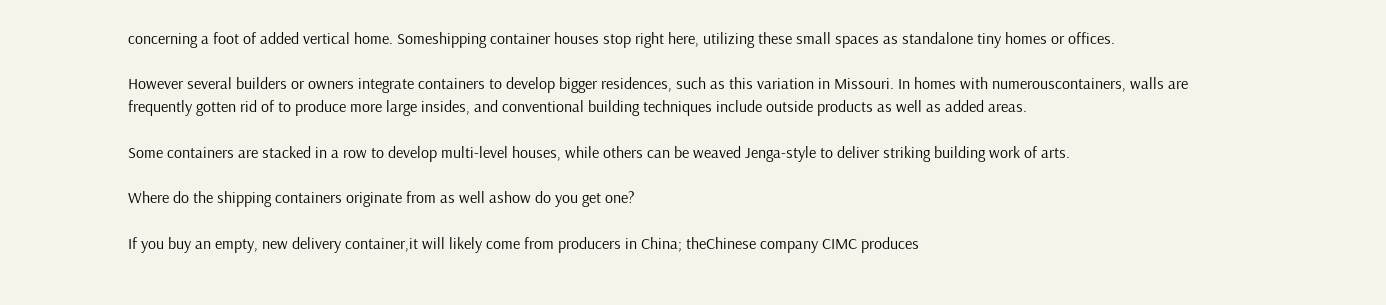concerning a foot of added vertical home. Someshipping container houses stop right here, utilizing these small spaces as standalone tiny homes or offices.

However several builders or owners integrate containers to develop bigger residences, such as this variation in Missouri. In homes with numerouscontainers, walls are frequently gotten rid of to produce more large insides, and conventional building techniques include outside products as well as added areas.

Some containers are stacked in a row to develop multi-level houses, while others can be weaved Jenga-style to deliver striking building work of arts.

Where do the shipping containers originate from as well ashow do you get one?

If you buy an empty, new delivery container,it will likely come from producers in China; theChinese company CIMC produces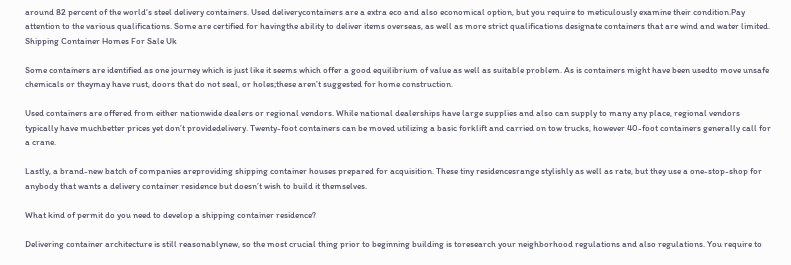around 82 percent of the world‘s steel delivery containers. Used deliverycontainers are a extra eco and also economical option, but you require to meticulously examine their condition.Pay attention to the various qualifications. Some are certified for havingthe ability to deliver items overseas, as well as more strict qualifications designate containers that are wind and water limited. Shipping Container Homes For Sale Uk

Some containers are identified as one journey which is just like it seems which offer a good equilibrium of value as well as suitable problem. As is containers might have been usedto move unsafe chemicals or theymay have rust, doors that do not seal, or holes;these aren’t suggested for home construction.

Used containers are offered from either nationwide dealers or regional vendors. While national dealerships have large supplies and also can supply to many any place, regional vendors typically have muchbetter prices yet don’t providedelivery. Twenty-foot containers can be moved utilizing a basic forklift and carried on tow trucks, however 40-foot containers generally call for a crane.

Lastly, a brand-new batch of companies areproviding shipping container houses prepared for acquisition. These tiny residencesrange stylishly as well as rate, but they use a one-stop-shop for anybody that wants a delivery container residence but doesn’t wish to build it themselves.

What kind of permit do you need to develop a shipping container residence?

Delivering container architecture is still reasonablynew, so the most crucial thing prior to beginning building is toresearch your neighborhood regulations and also regulations. You require to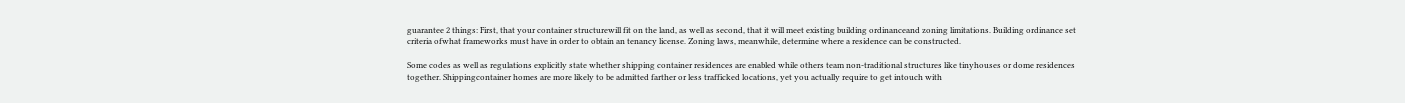guarantee 2 things: First, that your container structurewill fit on the land, as well as second, that it will meet existing building ordinanceand zoning limitations. Building ordinance set criteria ofwhat frameworks must have in order to obtain an tenancy license. Zoning laws, meanwhile, determine where a residence can be constructed.

Some codes as well as regulations explicitly state whether shipping container residences are enabled while others team non-traditional structures like tinyhouses or dome residences together. Shippingcontainer homes are more likely to be admitted farther or less trafficked locations, yet you actually require to get intouch with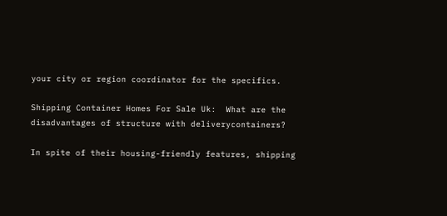your city or region coordinator for the specifics.

Shipping Container Homes For Sale Uk:  What are the disadvantages of structure with deliverycontainers?

In spite of their housing-friendly features, shipping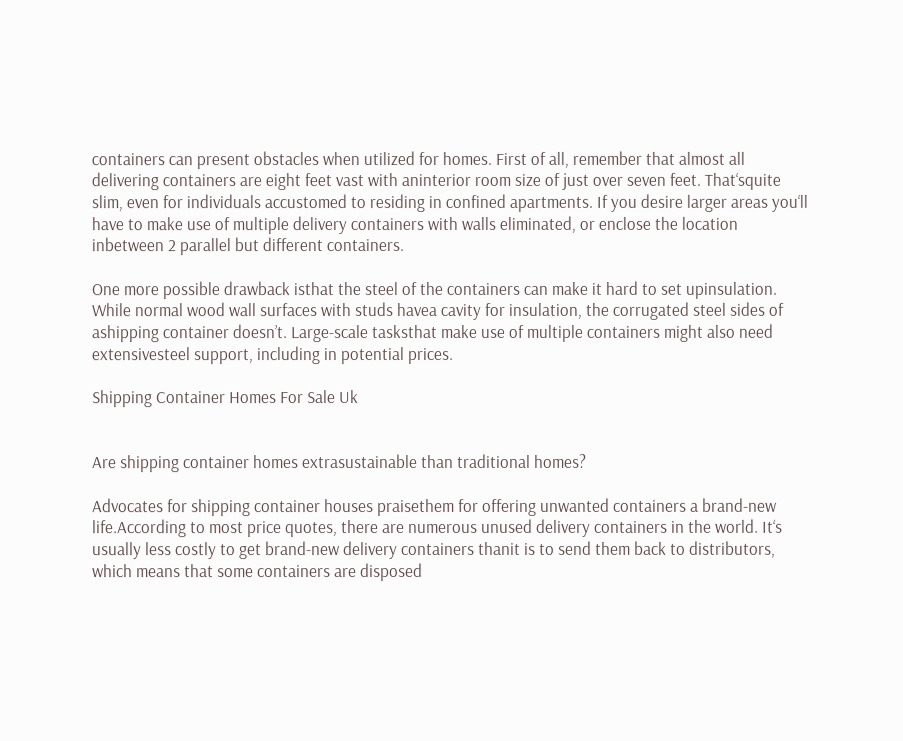containers can present obstacles when utilized for homes. First of all, remember that almost all delivering containers are eight feet vast with aninterior room size of just over seven feet. That‘squite slim, even for individuals accustomed to residing in confined apartments. If you desire larger areas you‘ll have to make use of multiple delivery containers with walls eliminated, or enclose the location inbetween 2 parallel but different containers.

One more possible drawback isthat the steel of the containers can make it hard to set upinsulation. While normal wood wall surfaces with studs havea cavity for insulation, the corrugated steel sides of ashipping container doesn’t. Large-scale tasksthat make use of multiple containers might also need extensivesteel support, including in potential prices.

Shipping Container Homes For Sale Uk


Are shipping container homes extrasustainable than traditional homes?

Advocates for shipping container houses praisethem for offering unwanted containers a brand-new life.According to most price quotes, there are numerous unused delivery containers in the world. It‘s usually less costly to get brand-new delivery containers thanit is to send them back to distributors, which means that some containers are disposed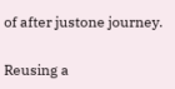of after justone journey.

Reusing a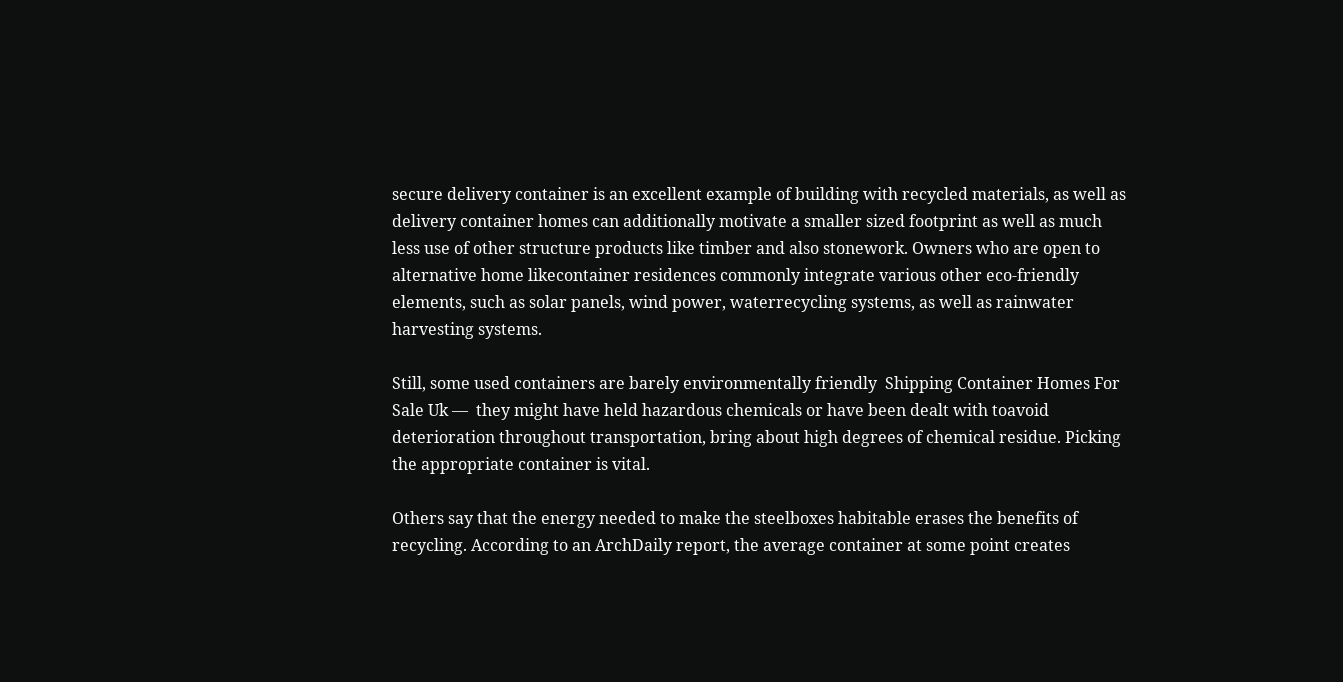secure delivery container is an excellent example of building with recycled materials, as well as delivery container homes can additionally motivate a smaller sized footprint as well as much less use of other structure products like timber and also stonework. Owners who are open to alternative home likecontainer residences commonly integrate various other eco-friendly elements, such as solar panels, wind power, waterrecycling systems, as well as rainwater harvesting systems.

Still, some used containers are barely environmentally friendly  Shipping Container Homes For Sale Uk —  they might have held hazardous chemicals or have been dealt with toavoid deterioration throughout transportation, bring about high degrees of chemical residue. Picking the appropriate container is vital.

Others say that the energy needed to make the steelboxes habitable erases the benefits of recycling. According to an ArchDaily report, the average container at some point creates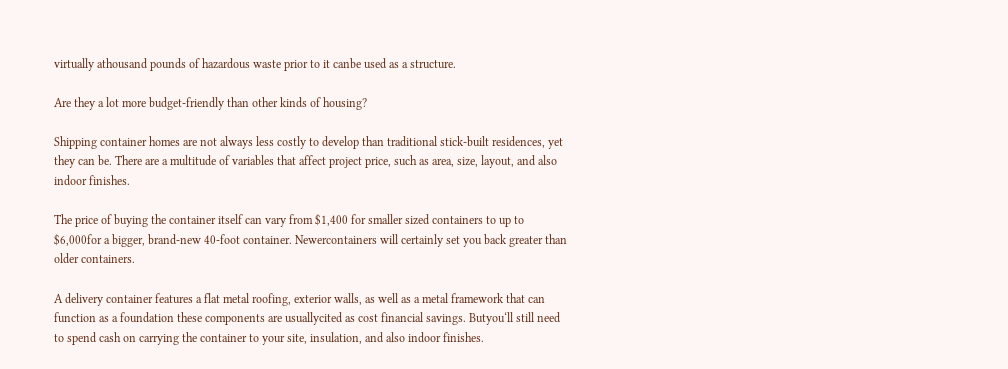virtually athousand pounds of hazardous waste prior to it canbe used as a structure.

Are they a lot more budget-friendly than other kinds of housing?

Shipping container homes are not always less costly to develop than traditional stick-built residences, yet they can be. There are a multitude of variables that affect project price, such as area, size, layout, and also indoor finishes.

The price of buying the container itself can vary from $1,400 for smaller sized containers to up to $6,000for a bigger, brand-new 40-foot container. Newercontainers will certainly set you back greater than older containers.

A delivery container features a flat metal roofing, exterior walls, as well as a metal framework that can function as a foundation these components are usuallycited as cost financial savings. Butyou‘ll still need to spend cash on carrying the container to your site, insulation, and also indoor finishes.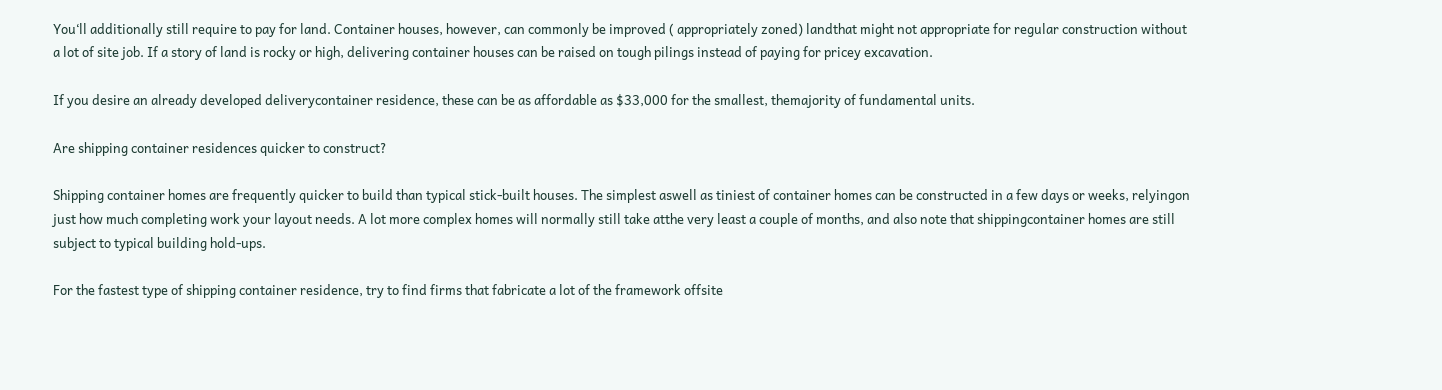You‘ll additionally still require to pay for land. Container houses, however, can commonly be improved ( appropriately zoned) landthat might not appropriate for regular construction without a lot of site job. If a story of land is rocky or high, delivering container houses can be raised on tough pilings instead of paying for pricey excavation.

If you desire an already developed deliverycontainer residence, these can be as affordable as $33,000 for the smallest, themajority of fundamental units.

Are shipping container residences quicker to construct?

Shipping container homes are frequently quicker to build than typical stick-built houses. The simplest aswell as tiniest of container homes can be constructed in a few days or weeks, relyingon just how much completing work your layout needs. A lot more complex homes will normally still take atthe very least a couple of months, and also note that shippingcontainer homes are still subject to typical building hold-ups.

For the fastest type of shipping container residence, try to find firms that fabricate a lot of the framework offsite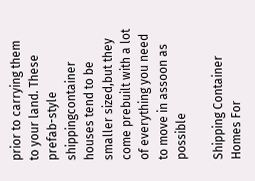prior to carrying them to your land. These prefab-style shippingcontainer houses tend to be smaller sized,but they come prebuilt with a lot of everything you need to move in assoon as possible

Shipping Container Homes For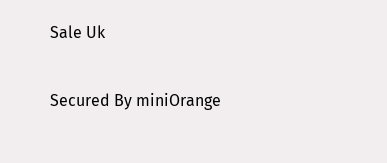Sale Uk

Secured By miniOrange